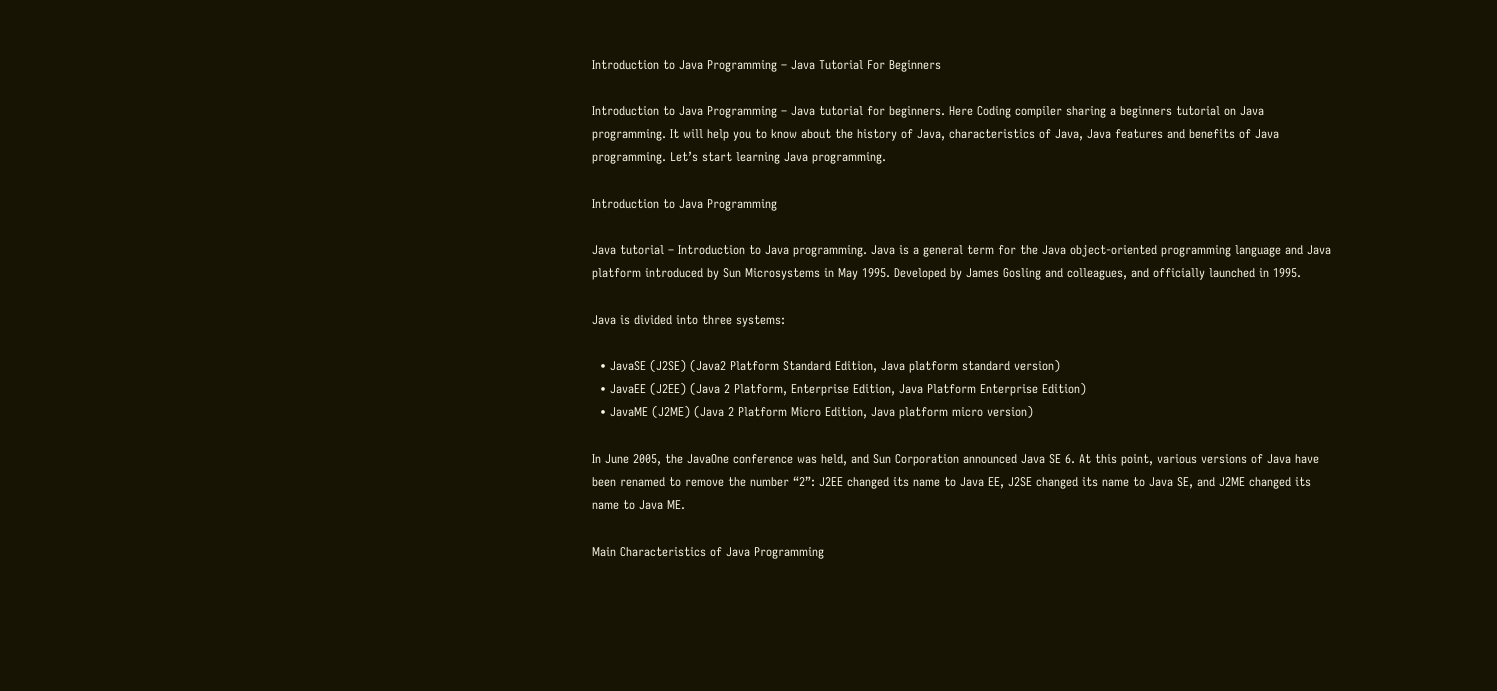Introduction to Java Programming – Java Tutorial For Beginners

Introduction to Java Programming – Java tutorial for beginners. Here Coding compiler sharing a beginners tutorial on Java programming. It will help you to know about the history of Java, characteristics of Java, Java features and benefits of Java programming. Let’s start learning Java programming.

Introduction to Java Programming

Java tutorial – Introduction to Java programming. Java is a general term for the Java object-oriented programming language and Java platform introduced by Sun Microsystems in May 1995. Developed by James Gosling and colleagues, and officially launched in 1995.

Java is divided into three systems:

  • JavaSE (J2SE) (Java2 Platform Standard Edition, Java platform standard version)
  • JavaEE (J2EE) (Java 2 Platform, Enterprise Edition, Java Platform Enterprise Edition)
  • JavaME (J2ME) (Java 2 Platform Micro Edition, Java platform micro version)

In June 2005, the JavaOne conference was held, and Sun Corporation announced Java SE 6. At this point, various versions of Java have been renamed to remove the number “2”: J2EE changed its name to Java EE, J2SE changed its name to Java SE, and J2ME changed its name to Java ME.

Main Characteristics of Java Programming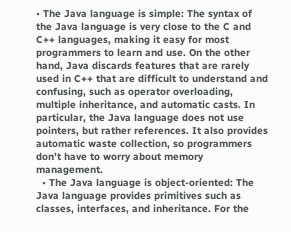• The Java language is simple: The syntax of the Java language is very close to the C and C++ languages, making it easy for most programmers to learn and use. On the other hand, Java discards features that are rarely used in C++ that are difficult to understand and confusing, such as operator overloading, multiple inheritance, and automatic casts. In particular, the Java language does not use pointers, but rather references. It also provides automatic waste collection, so programmers don’t have to worry about memory management.
  • The Java language is object-oriented: The Java language provides primitives such as classes, interfaces, and inheritance. For the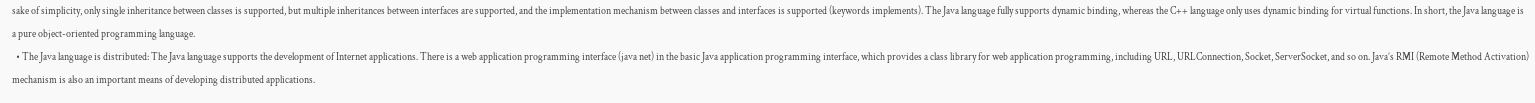sake of simplicity, only single inheritance between classes is supported, but multiple inheritances between interfaces are supported, and the implementation mechanism between classes and interfaces is supported (keywords implements). The Java language fully supports dynamic binding, whereas the C++ language only uses dynamic binding for virtual functions. In short, the Java language is a pure object-oriented programming language.
  • The Java language is distributed: The Java language supports the development of Internet applications. There is a web application programming interface (java net) in the basic Java application programming interface, which provides a class library for web application programming, including URL, URLConnection, Socket, ServerSocket, and so on. Java’s RMI (Remote Method Activation) mechanism is also an important means of developing distributed applications.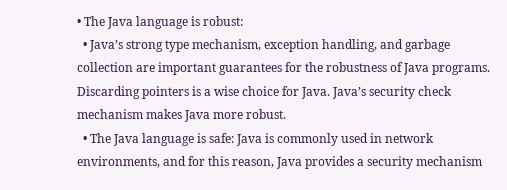• The Java language is robust:
  • Java’s strong type mechanism, exception handling, and garbage collection are important guarantees for the robustness of Java programs. Discarding pointers is a wise choice for Java. Java’s security check mechanism makes Java more robust.
  • The Java language is safe: Java is commonly used in network environments, and for this reason, Java provides a security mechanism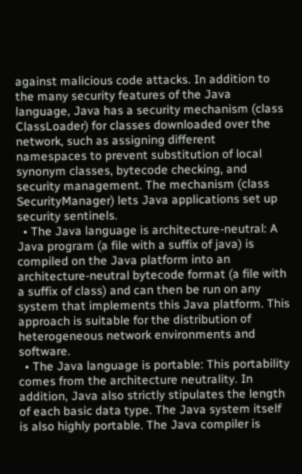against malicious code attacks. In addition to the many security features of the Java language, Java has a security mechanism (class ClassLoader) for classes downloaded over the network, such as assigning different namespaces to prevent substitution of local synonym classes, bytecode checking, and security management. The mechanism (class SecurityManager) lets Java applications set up security sentinels.
  • The Java language is architecture-neutral: A Java program (a file with a suffix of java) is compiled on the Java platform into an architecture-neutral bytecode format (a file with a suffix of class) and can then be run on any system that implements this Java platform. This approach is suitable for the distribution of heterogeneous network environments and software.
  • The Java language is portable: This portability comes from the architecture neutrality. In addition, Java also strictly stipulates the length of each basic data type. The Java system itself is also highly portable. The Java compiler is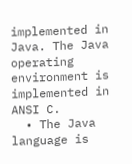implemented in Java. The Java operating environment is implemented in ANSI C.
  • The Java language is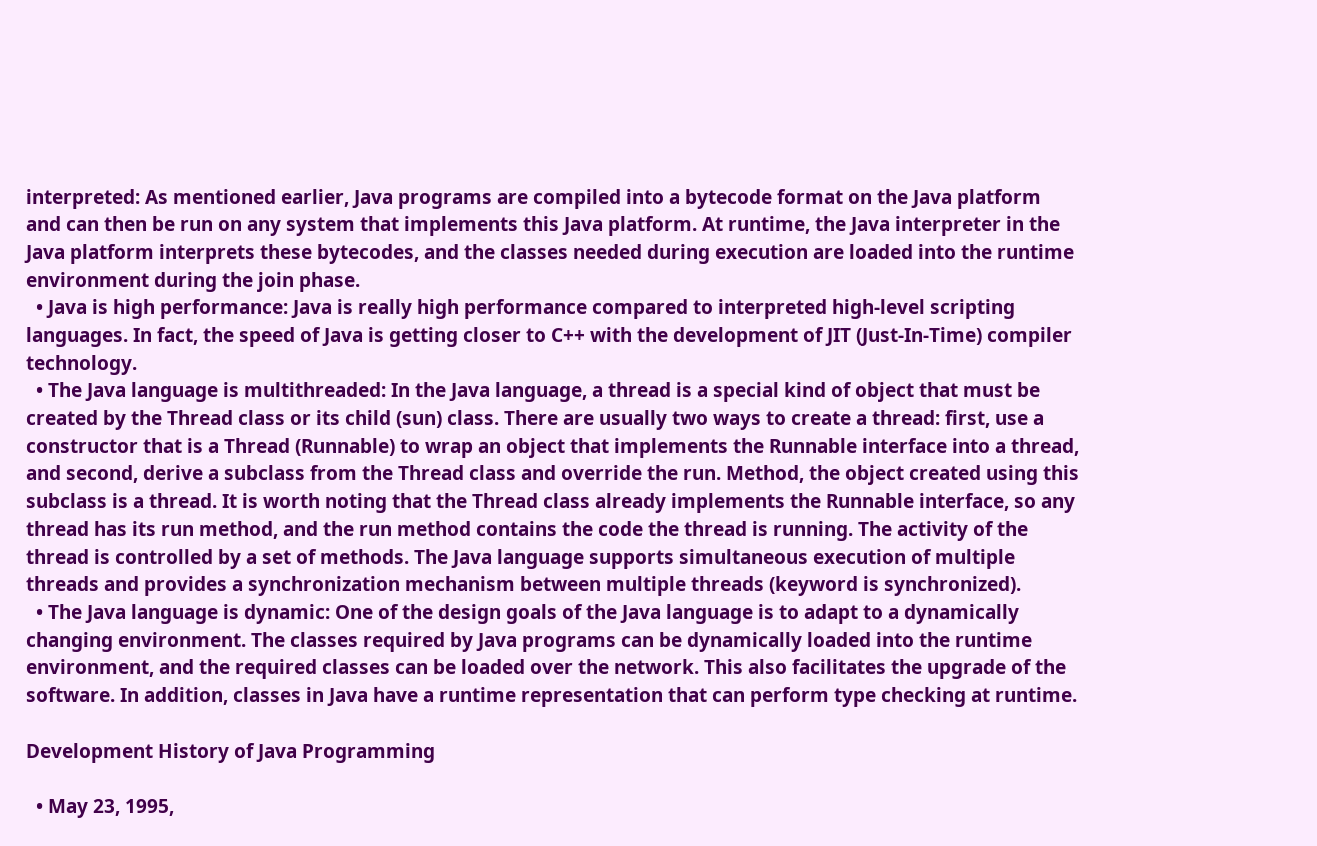interpreted: As mentioned earlier, Java programs are compiled into a bytecode format on the Java platform and can then be run on any system that implements this Java platform. At runtime, the Java interpreter in the Java platform interprets these bytecodes, and the classes needed during execution are loaded into the runtime environment during the join phase.
  • Java is high performance: Java is really high performance compared to interpreted high-level scripting languages. In fact, the speed of Java is getting closer to C++ with the development of JIT (Just-In-Time) compiler technology.
  • The Java language is multithreaded: In the Java language, a thread is a special kind of object that must be created by the Thread class or its child (sun) class. There are usually two ways to create a thread: first, use a constructor that is a Thread (Runnable) to wrap an object that implements the Runnable interface into a thread, and second, derive a subclass from the Thread class and override the run. Method, the object created using this subclass is a thread. It is worth noting that the Thread class already implements the Runnable interface, so any thread has its run method, and the run method contains the code the thread is running. The activity of the thread is controlled by a set of methods. The Java language supports simultaneous execution of multiple threads and provides a synchronization mechanism between multiple threads (keyword is synchronized).
  • The Java language is dynamic: One of the design goals of the Java language is to adapt to a dynamically changing environment. The classes required by Java programs can be dynamically loaded into the runtime environment, and the required classes can be loaded over the network. This also facilitates the upgrade of the software. In addition, classes in Java have a runtime representation that can perform type checking at runtime.

Development History of Java Programming

  • May 23, 1995,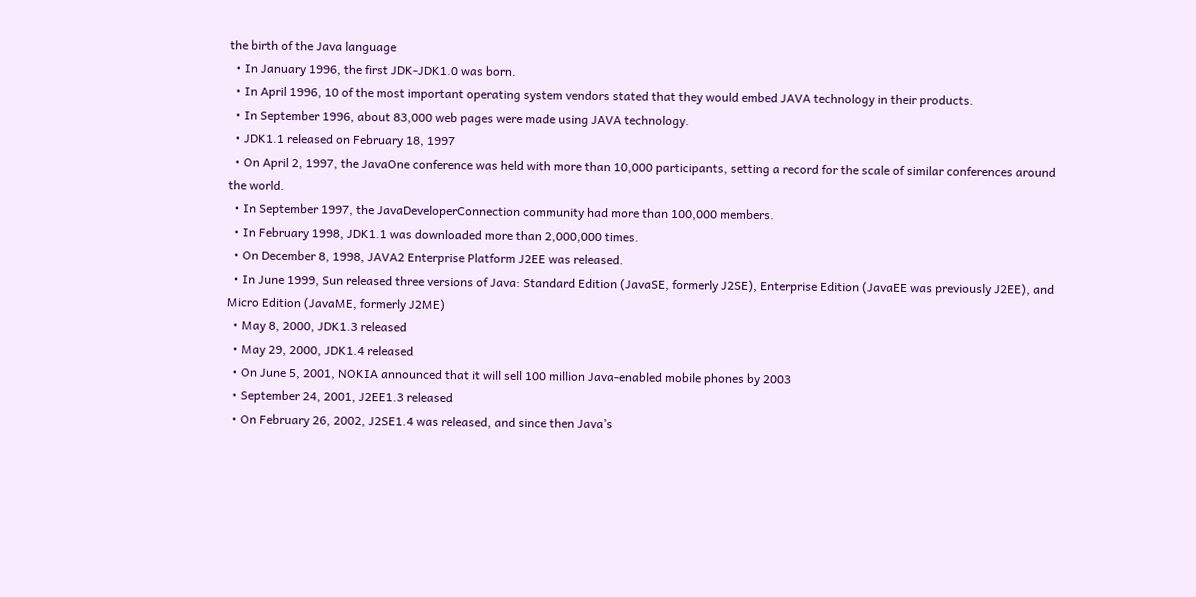the birth of the Java language
  • In January 1996, the first JDK-JDK1.0 was born.
  • In April 1996, 10 of the most important operating system vendors stated that they would embed JAVA technology in their products.
  • In September 1996, about 83,000 web pages were made using JAVA technology.
  • JDK1.1 released on February 18, 1997
  • On April 2, 1997, the JavaOne conference was held with more than 10,000 participants, setting a record for the scale of similar conferences around the world.
  • In September 1997, the JavaDeveloperConnection community had more than 100,000 members.
  • In February 1998, JDK1.1 was downloaded more than 2,000,000 times.
  • On December 8, 1998, JAVA2 Enterprise Platform J2EE was released.
  • In June 1999, Sun released three versions of Java: Standard Edition (JavaSE, formerly J2SE), Enterprise Edition (JavaEE was previously J2EE), and Micro Edition (JavaME, formerly J2ME)
  • May 8, 2000, JDK1.3 released
  • May 29, 2000, JDK1.4 released
  • On June 5, 2001, NOKIA announced that it will sell 100 million Java-enabled mobile phones by 2003
  • September 24, 2001, J2EE1.3 released
  • On February 26, 2002, J2SE1.4 was released, and since then Java’s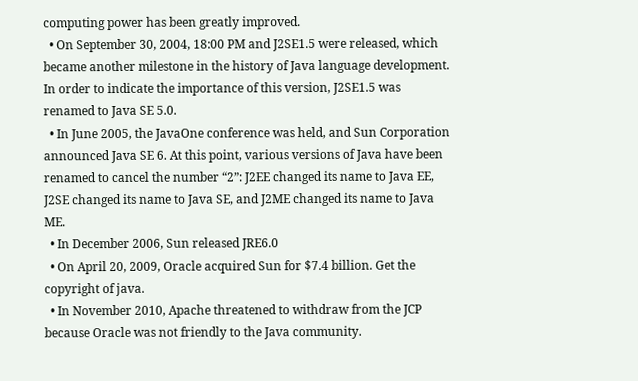computing power has been greatly improved.
  • On September 30, 2004, 18:00 PM and J2SE1.5 were released, which became another milestone in the history of Java language development. In order to indicate the importance of this version, J2SE1.5 was renamed to Java SE 5.0.
  • In June 2005, the JavaOne conference was held, and Sun Corporation announced Java SE 6. At this point, various versions of Java have been renamed to cancel the number “2”: J2EE changed its name to Java EE, J2SE changed its name to Java SE, and J2ME changed its name to Java ME.
  • In December 2006, Sun released JRE6.0
  • On April 20, 2009, Oracle acquired Sun for $7.4 billion. Get the copyright of java.
  • In November 2010, Apache threatened to withdraw from the JCP because Oracle was not friendly to the Java community.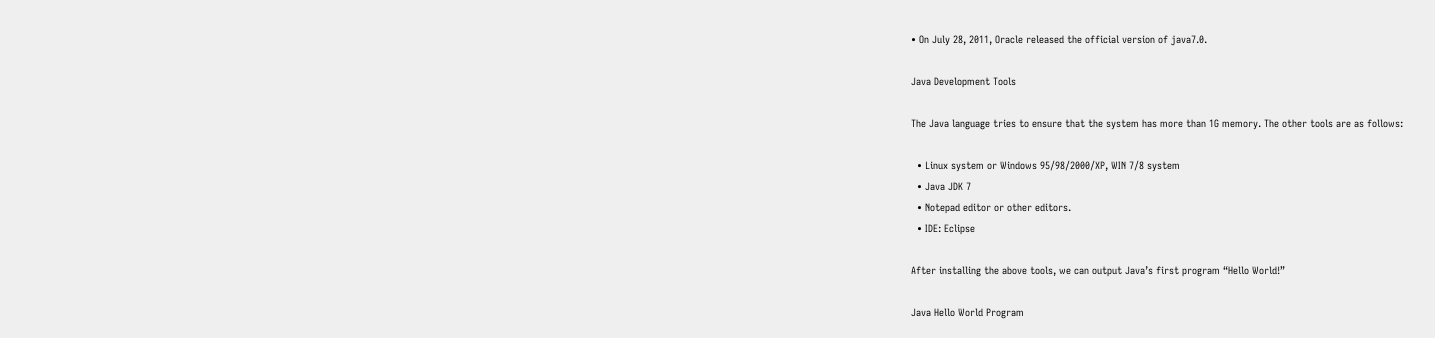• On July 28, 2011, Oracle released the official version of java7.0.

Java Development Tools

The Java language tries to ensure that the system has more than 1G memory. The other tools are as follows:

  • Linux system or Windows 95/98/2000/XP, WIN 7/8 system
  • Java JDK 7
  • Notepad editor or other editors.
  • IDE: Eclipse

After installing the above tools, we can output Java’s first program “Hello World!”

Java Hello World Program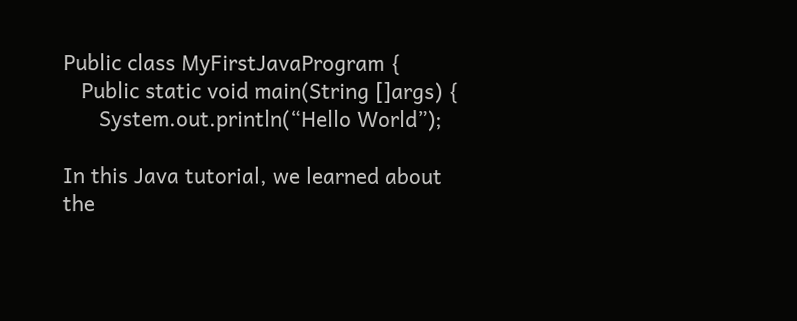Public class MyFirstJavaProgram {
   Public static void main(String []args) {
      System.out.println(“Hello World”);

In this Java tutorial, we learned about the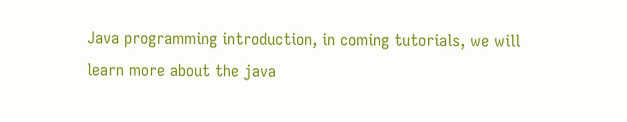Java programming introduction, in coming tutorials, we will learn more about the java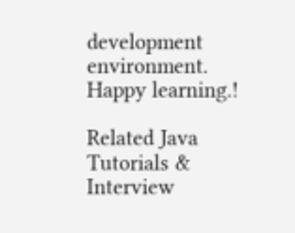development environment. Happy learning.!

Related Java Tutorials & Interview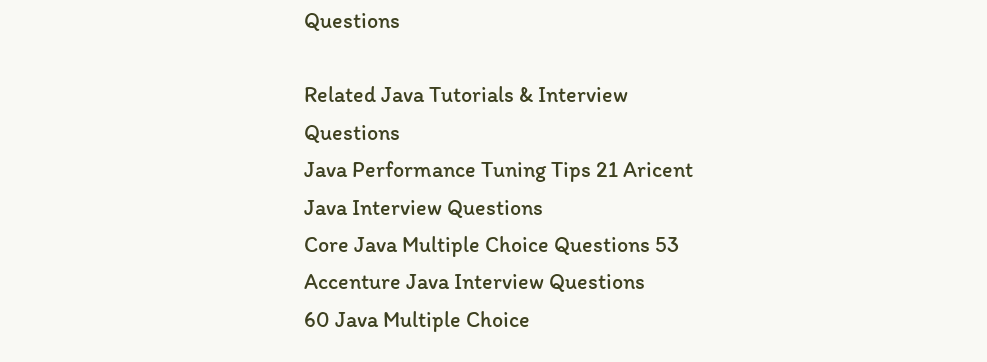Questions

Related Java Tutorials & Interview Questions
Java Performance Tuning Tips 21 Aricent Java Interview Questions
Core Java Multiple Choice Questions 53 Accenture Java Interview Questions
60 Java Multiple Choice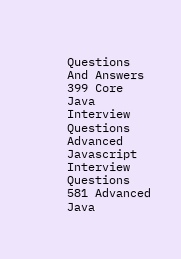Questions And Answers 399 Core Java Interview Questions
Advanced Javascript Interview Questions 581 Advanced Java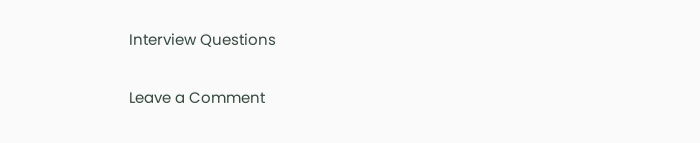Interview Questions


Leave a Comment